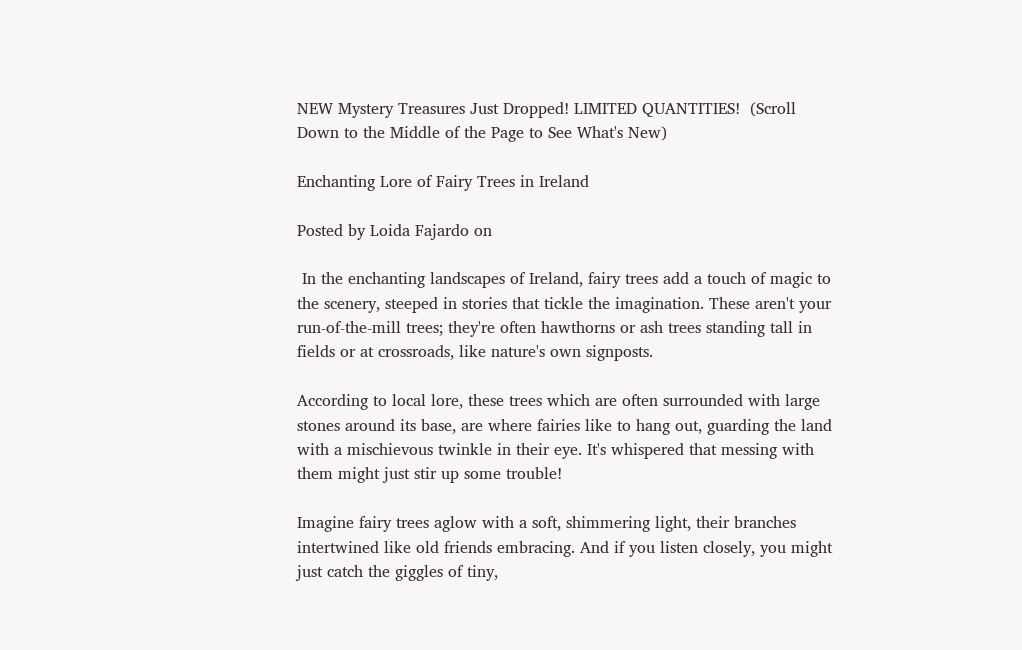NEW Mystery Treasures Just Dropped! LIMITED QUANTITIES!  (Scroll Down to the Middle of the Page to See What's New)

Enchanting Lore of Fairy Trees in Ireland

Posted by Loida Fajardo on

 In the enchanting landscapes of Ireland, fairy trees add a touch of magic to the scenery, steeped in stories that tickle the imagination. These aren't your run-of-the-mill trees; they're often hawthorns or ash trees standing tall in fields or at crossroads, like nature's own signposts.

According to local lore, these trees which are often surrounded with large stones around its base, are where fairies like to hang out, guarding the land with a mischievous twinkle in their eye. It's whispered that messing with them might just stir up some trouble!

Imagine fairy trees aglow with a soft, shimmering light, their branches intertwined like old friends embracing. And if you listen closely, you might just catch the giggles of tiny,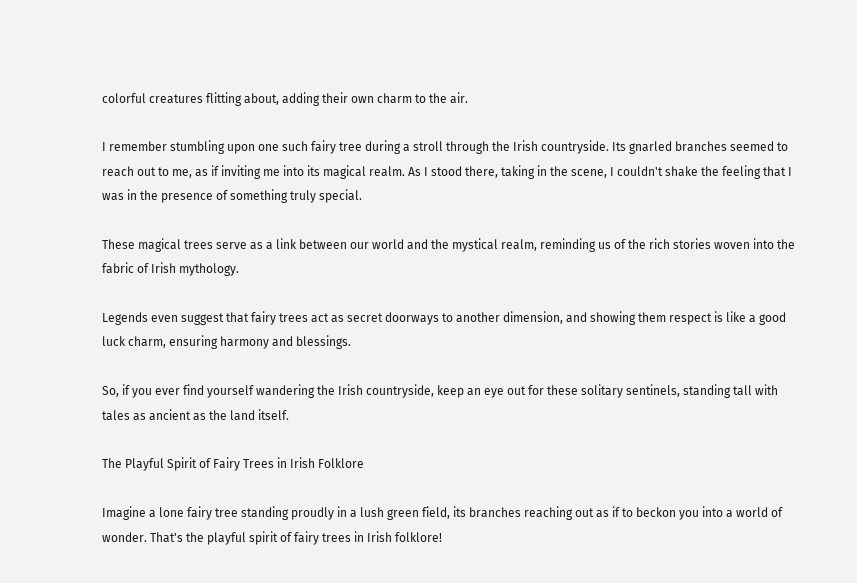colorful creatures flitting about, adding their own charm to the air.

I remember stumbling upon one such fairy tree during a stroll through the Irish countryside. Its gnarled branches seemed to reach out to me, as if inviting me into its magical realm. As I stood there, taking in the scene, I couldn't shake the feeling that I was in the presence of something truly special.

These magical trees serve as a link between our world and the mystical realm, reminding us of the rich stories woven into the fabric of Irish mythology.

Legends even suggest that fairy trees act as secret doorways to another dimension, and showing them respect is like a good luck charm, ensuring harmony and blessings.

So, if you ever find yourself wandering the Irish countryside, keep an eye out for these solitary sentinels, standing tall with tales as ancient as the land itself.

The Playful Spirit of Fairy Trees in Irish Folklore

Imagine a lone fairy tree standing proudly in a lush green field, its branches reaching out as if to beckon you into a world of wonder. That's the playful spirit of fairy trees in Irish folklore!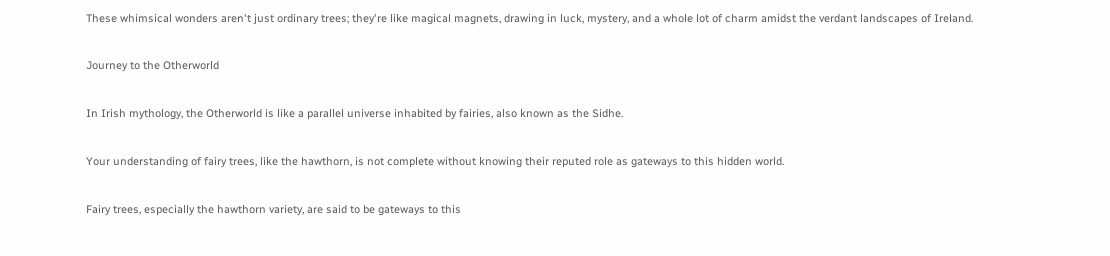These whimsical wonders aren't just ordinary trees; they're like magical magnets, drawing in luck, mystery, and a whole lot of charm amidst the verdant landscapes of Ireland.

Journey to the Otherworld

In Irish mythology, the Otherworld is like a parallel universe inhabited by fairies, also known as the Sidhe.

Your understanding of fairy trees, like the hawthorn, is not complete without knowing their reputed role as gateways to this hidden world.

Fairy trees, especially the hawthorn variety, are said to be gateways to this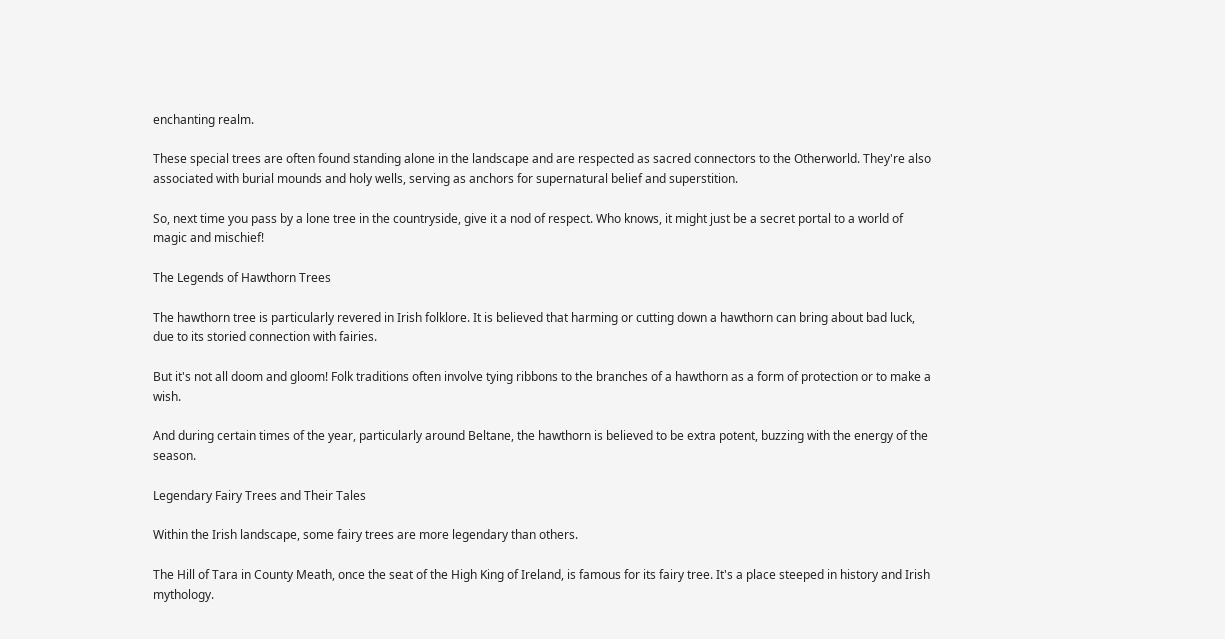enchanting realm.

These special trees are often found standing alone in the landscape and are respected as sacred connectors to the Otherworld. They're also associated with burial mounds and holy wells, serving as anchors for supernatural belief and superstition.

So, next time you pass by a lone tree in the countryside, give it a nod of respect. Who knows, it might just be a secret portal to a world of magic and mischief!

The Legends of Hawthorn Trees

The hawthorn tree is particularly revered in Irish folklore. It is believed that harming or cutting down a hawthorn can bring about bad luck, due to its storied connection with fairies.

But it's not all doom and gloom! Folk traditions often involve tying ribbons to the branches of a hawthorn as a form of protection or to make a wish.

And during certain times of the year, particularly around Beltane, the hawthorn is believed to be extra potent, buzzing with the energy of the season.

Legendary Fairy Trees and Their Tales

Within the Irish landscape, some fairy trees are more legendary than others.

The Hill of Tara in County Meath, once the seat of the High King of Ireland, is famous for its fairy tree. It's a place steeped in history and Irish mythology.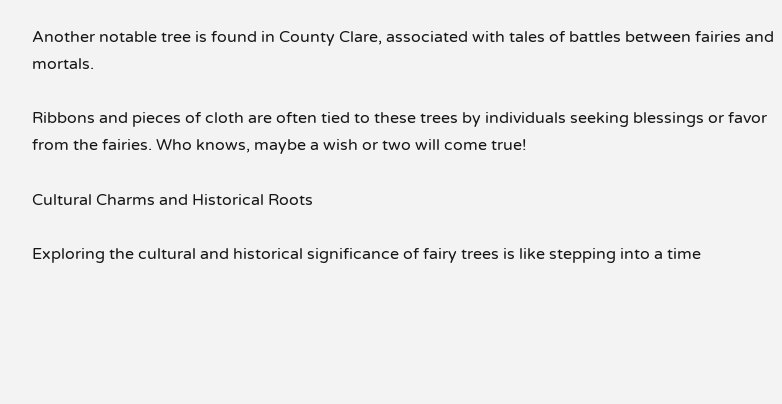Another notable tree is found in County Clare, associated with tales of battles between fairies and mortals.

Ribbons and pieces of cloth are often tied to these trees by individuals seeking blessings or favor from the fairies. Who knows, maybe a wish or two will come true!

Cultural Charms and Historical Roots

Exploring the cultural and historical significance of fairy trees is like stepping into a time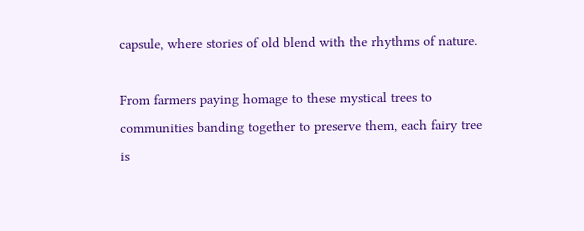capsule, where stories of old blend with the rhythms of nature.

From farmers paying homage to these mystical trees to communities banding together to preserve them, each fairy tree is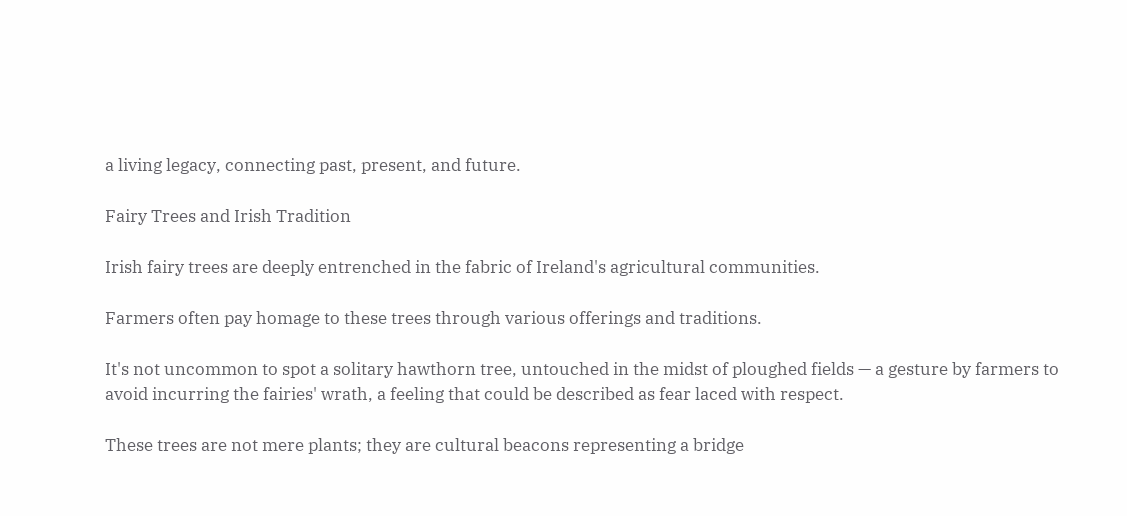a living legacy, connecting past, present, and future.

Fairy Trees and Irish Tradition

Irish fairy trees are deeply entrenched in the fabric of Ireland's agricultural communities.

Farmers often pay homage to these trees through various offerings and traditions.

It's not uncommon to spot a solitary hawthorn tree, untouched in the midst of ploughed fields — a gesture by farmers to avoid incurring the fairies' wrath, a feeling that could be described as fear laced with respect.

These trees are not mere plants; they are cultural beacons representing a bridge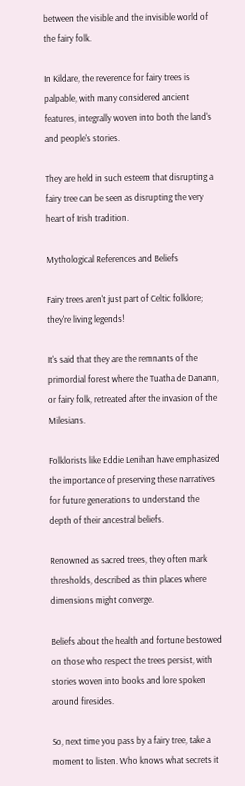between the visible and the invisible world of the fairy folk.

In Kildare, the reverence for fairy trees is palpable, with many considered ancient features, integrally woven into both the land's and people's stories.

They are held in such esteem that disrupting a fairy tree can be seen as disrupting the very heart of Irish tradition.

Mythological References and Beliefs

Fairy trees aren't just part of Celtic folklore; they're living legends!

It's said that they are the remnants of the primordial forest where the Tuatha de Danann, or fairy folk, retreated after the invasion of the Milesians.

Folklorists like Eddie Lenihan have emphasized the importance of preserving these narratives for future generations to understand the depth of their ancestral beliefs.

Renowned as sacred trees, they often mark thresholds, described as thin places where dimensions might converge.

Beliefs about the health and fortune bestowed on those who respect the trees persist, with stories woven into books and lore spoken around firesides.

So, next time you pass by a fairy tree, take a moment to listen. Who knows what secrets it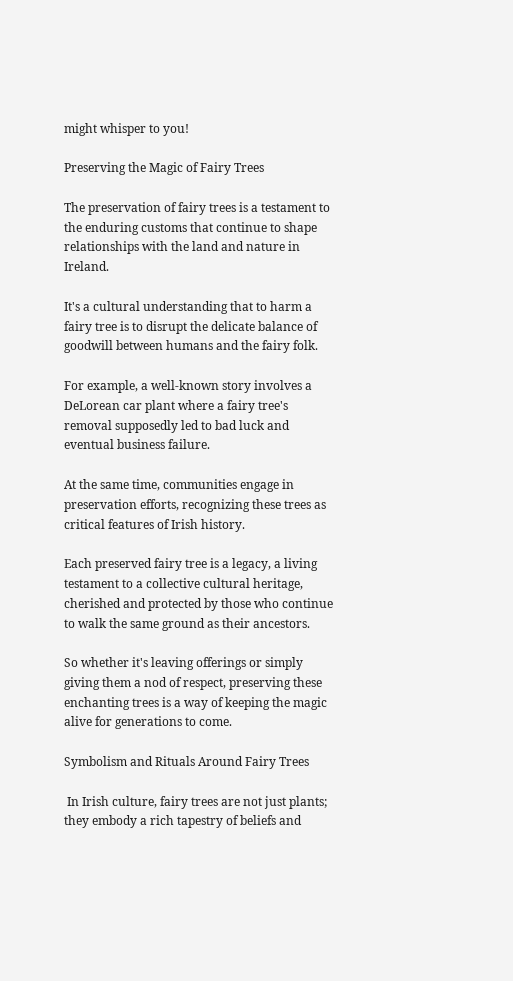might whisper to you!

Preserving the Magic of Fairy Trees

The preservation of fairy trees is a testament to the enduring customs that continue to shape relationships with the land and nature in Ireland.

It's a cultural understanding that to harm a fairy tree is to disrupt the delicate balance of goodwill between humans and the fairy folk.

For example, a well-known story involves a DeLorean car plant where a fairy tree's removal supposedly led to bad luck and eventual business failure.

At the same time, communities engage in preservation efforts, recognizing these trees as critical features of Irish history.

Each preserved fairy tree is a legacy, a living testament to a collective cultural heritage, cherished and protected by those who continue to walk the same ground as their ancestors.

So whether it's leaving offerings or simply giving them a nod of respect, preserving these enchanting trees is a way of keeping the magic alive for generations to come.

Symbolism and Rituals Around Fairy Trees

 In Irish culture, fairy trees are not just plants; they embody a rich tapestry of beliefs and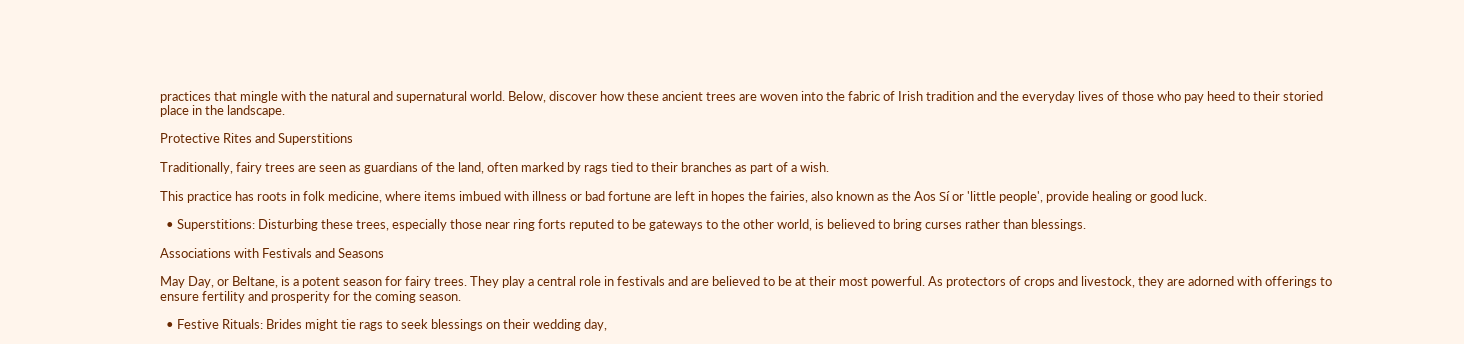practices that mingle with the natural and supernatural world. Below, discover how these ancient trees are woven into the fabric of Irish tradition and the everyday lives of those who pay heed to their storied place in the landscape.

Protective Rites and Superstitions

Traditionally, fairy trees are seen as guardians of the land, often marked by rags tied to their branches as part of a wish.

This practice has roots in folk medicine, where items imbued with illness or bad fortune are left in hopes the fairies, also known as the Aos Sí or 'little people', provide healing or good luck.

  • Superstitions: Disturbing these trees, especially those near ring forts reputed to be gateways to the other world, is believed to bring curses rather than blessings.

Associations with Festivals and Seasons

May Day, or Beltane, is a potent season for fairy trees. They play a central role in festivals and are believed to be at their most powerful. As protectors of crops and livestock, they are adorned with offerings to ensure fertility and prosperity for the coming season.

  • Festive Rituals: Brides might tie rags to seek blessings on their wedding day,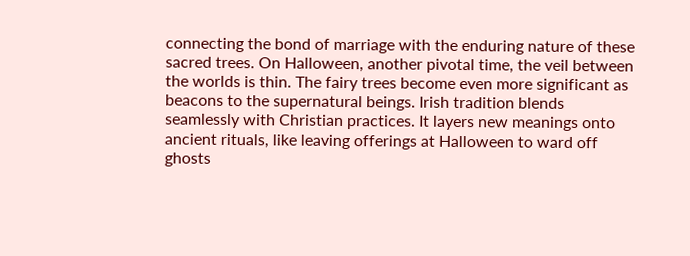connecting the bond of marriage with the enduring nature of these sacred trees. On Halloween, another pivotal time, the veil between the worlds is thin. The fairy trees become even more significant as beacons to the supernatural beings. Irish tradition blends seamlessly with Christian practices. It layers new meanings onto ancient rituals, like leaving offerings at Halloween to ward off ghosts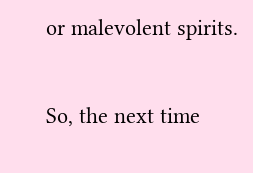or malevolent spirits.

So, the next time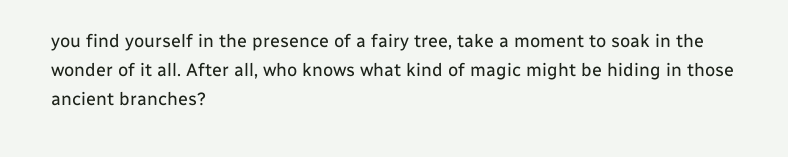you find yourself in the presence of a fairy tree, take a moment to soak in the wonder of it all. After all, who knows what kind of magic might be hiding in those ancient branches?